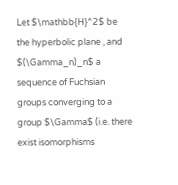Let $\mathbb{H}^2$ be the hyperbolic plane , and $(\Gamma_n)_n$ a sequence of Fuchsian groups converging to a group $\Gamma$ (i.e. there exist isomorphisms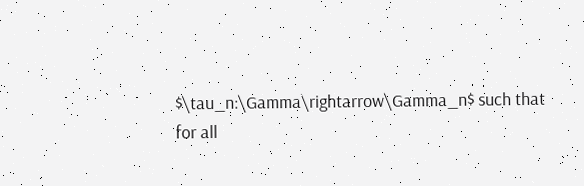$\tau_n:\Gamma\rightarrow\Gamma_n$ such that for all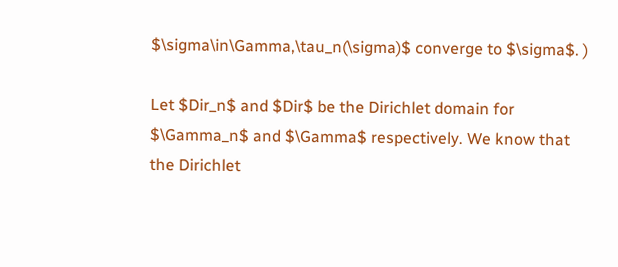$\sigma\in\Gamma,\tau_n(\sigma)$ converge to $\sigma$. )

Let $Dir_n$ and $Dir$ be the Dirichlet domain for $\Gamma_n$ and $\Gamma$ respectively. We know that the Dirichlet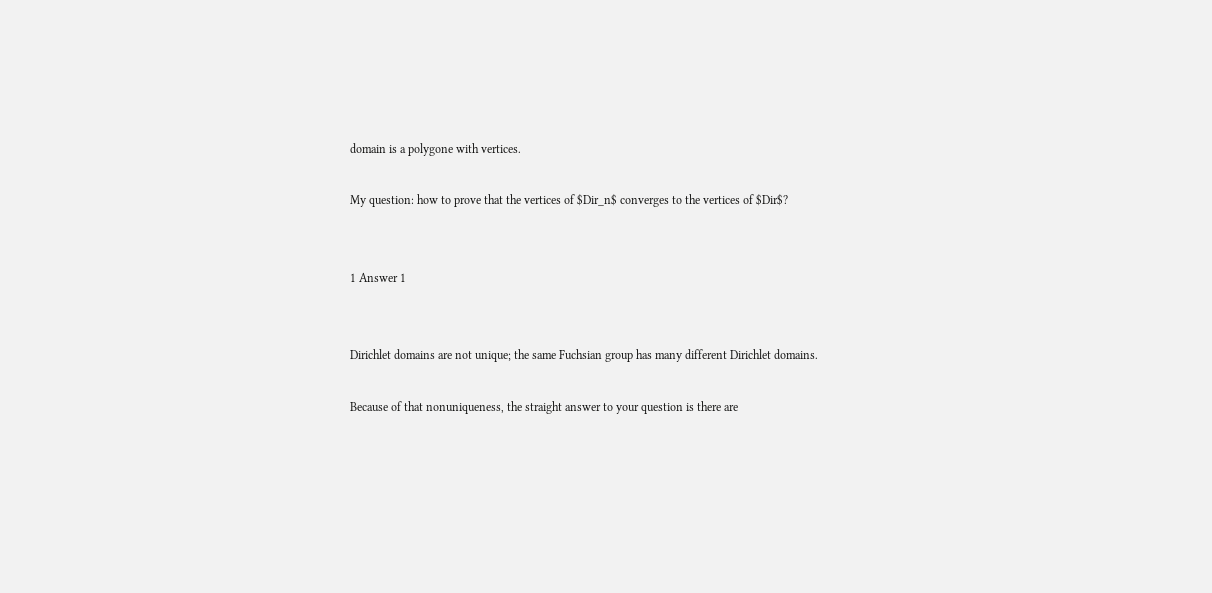domain is a polygone with vertices.

My question: how to prove that the vertices of $Dir_n$ converges to the vertices of $Dir$?


1 Answer 1


Dirichlet domains are not unique; the same Fuchsian group has many different Dirichlet domains.

Because of that nonuniqueness, the straight answer to your question is there are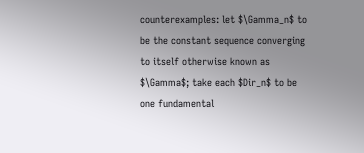counterexamples: let $\Gamma_n$ to be the constant sequence converging to itself otherwise known as $\Gamma$; take each $Dir_n$ to be one fundamental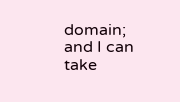domain; and I can take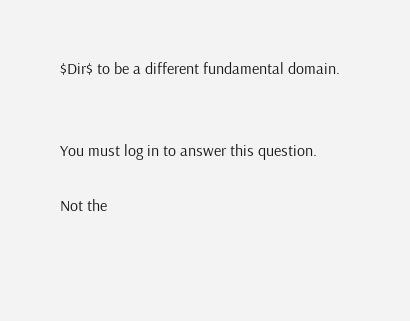$Dir$ to be a different fundamental domain.


You must log in to answer this question.

Not the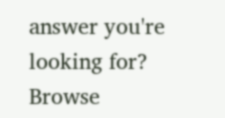answer you're looking for? Browse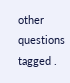other questions tagged .